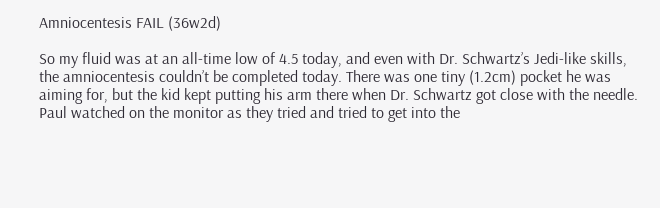Amniocentesis FAIL (36w2d)

So my fluid was at an all-time low of 4.5 today, and even with Dr. Schwartz’s Jedi-like skills, the amniocentesis couldn’t be completed today. There was one tiny (1.2cm) pocket he was aiming for, but the kid kept putting his arm there when Dr. Schwartz got close with the needle. Paul watched on the monitor as they tried and tried to get into the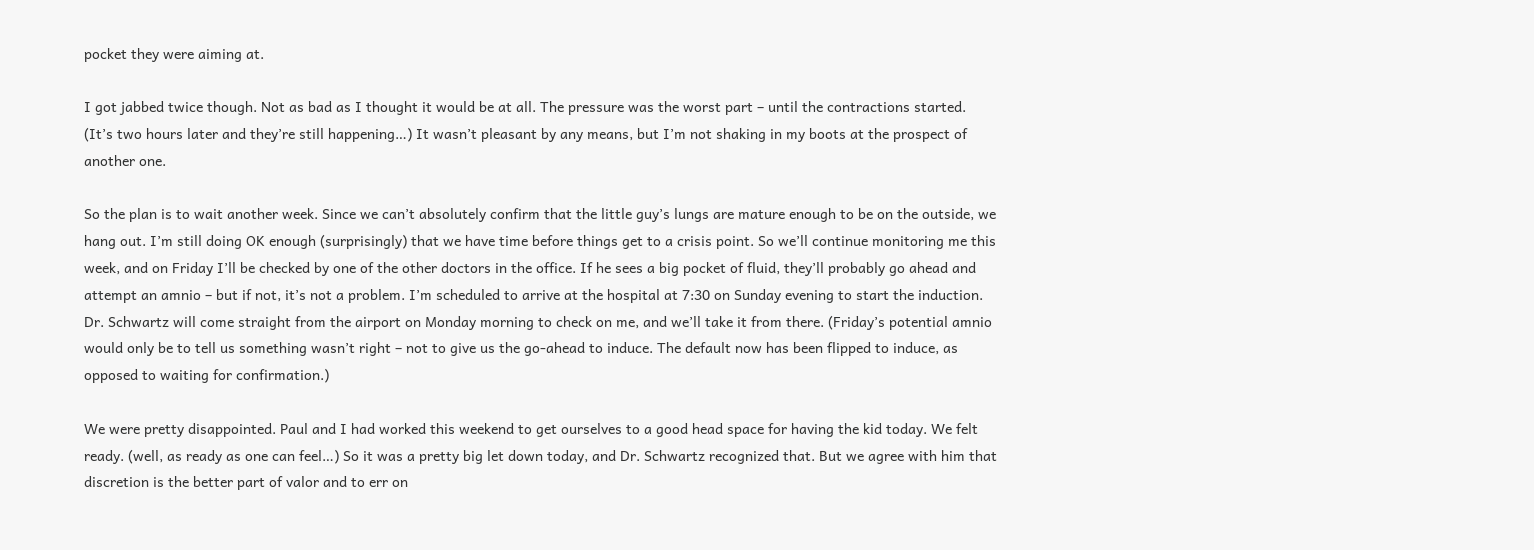pocket they were aiming at.

I got jabbed twice though. Not as bad as I thought it would be at all. The pressure was the worst part – until the contractions started. (It’s two hours later and they’re still happening…) It wasn’t pleasant by any means, but I’m not shaking in my boots at the prospect of another one.

So the plan is to wait another week. Since we can’t absolutely confirm that the little guy’s lungs are mature enough to be on the outside, we hang out. I’m still doing OK enough (surprisingly) that we have time before things get to a crisis point. So we’ll continue monitoring me this week, and on Friday I’ll be checked by one of the other doctors in the office. If he sees a big pocket of fluid, they’ll probably go ahead and attempt an amnio – but if not, it’s not a problem. I’m scheduled to arrive at the hospital at 7:30 on Sunday evening to start the induction. Dr. Schwartz will come straight from the airport on Monday morning to check on me, and we’ll take it from there. (Friday’s potential amnio would only be to tell us something wasn’t right – not to give us the go-ahead to induce. The default now has been flipped to induce, as opposed to waiting for confirmation.)

We were pretty disappointed. Paul and I had worked this weekend to get ourselves to a good head space for having the kid today. We felt ready. (well, as ready as one can feel…) So it was a pretty big let down today, and Dr. Schwartz recognized that. But we agree with him that discretion is the better part of valor and to err on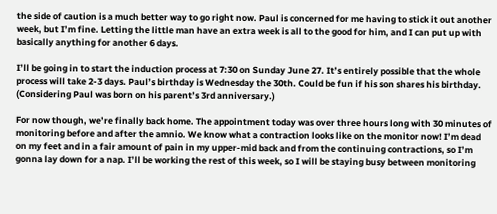the side of caution is a much better way to go right now. Paul is concerned for me having to stick it out another week, but I’m fine. Letting the little man have an extra week is all to the good for him, and I can put up with basically anything for another 6 days.

I’ll be going in to start the induction process at 7:30 on Sunday June 27. It’s entirely possible that the whole process will take 2-3 days. Paul’s birthday is Wednesday the 30th. Could be fun if his son shares his birthday. (Considering Paul was born on his parent’s 3rd anniversary.)

For now though, we’re finally back home. The appointment today was over three hours long with 30 minutes of monitoring before and after the amnio. We know what a contraction looks like on the monitor now! I’m dead on my feet and in a fair amount of pain in my upper-mid back and from the continuing contractions, so I’m gonna lay down for a nap. I’ll be working the rest of this week, so I will be staying busy between monitoring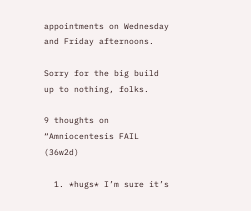appointments on Wednesday and Friday afternoons.

Sorry for the big build up to nothing, folks.

9 thoughts on “Amniocentesis FAIL (36w2d)

  1. *hugs* I’m sure it’s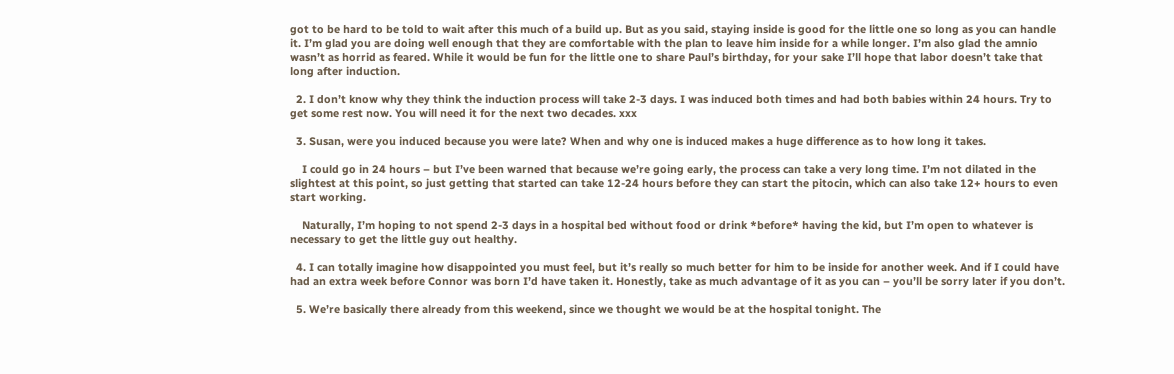got to be hard to be told to wait after this much of a build up. But as you said, staying inside is good for the little one so long as you can handle it. I’m glad you are doing well enough that they are comfortable with the plan to leave him inside for a while longer. I’m also glad the amnio wasn’t as horrid as feared. While it would be fun for the little one to share Paul’s birthday, for your sake I’ll hope that labor doesn’t take that long after induction.

  2. I don’t know why they think the induction process will take 2-3 days. I was induced both times and had both babies within 24 hours. Try to get some rest now. You will need it for the next two decades. xxx

  3. Susan, were you induced because you were late? When and why one is induced makes a huge difference as to how long it takes.

    I could go in 24 hours – but I’ve been warned that because we’re going early, the process can take a very long time. I’m not dilated in the slightest at this point, so just getting that started can take 12-24 hours before they can start the pitocin, which can also take 12+ hours to even start working.

    Naturally, I’m hoping to not spend 2-3 days in a hospital bed without food or drink *before* having the kid, but I’m open to whatever is necessary to get the little guy out healthy.

  4. I can totally imagine how disappointed you must feel, but it’s really so much better for him to be inside for another week. And if I could have had an extra week before Connor was born I’d have taken it. Honestly, take as much advantage of it as you can – you’ll be sorry later if you don’t.

  5. We’re basically there already from this weekend, since we thought we would be at the hospital tonight. The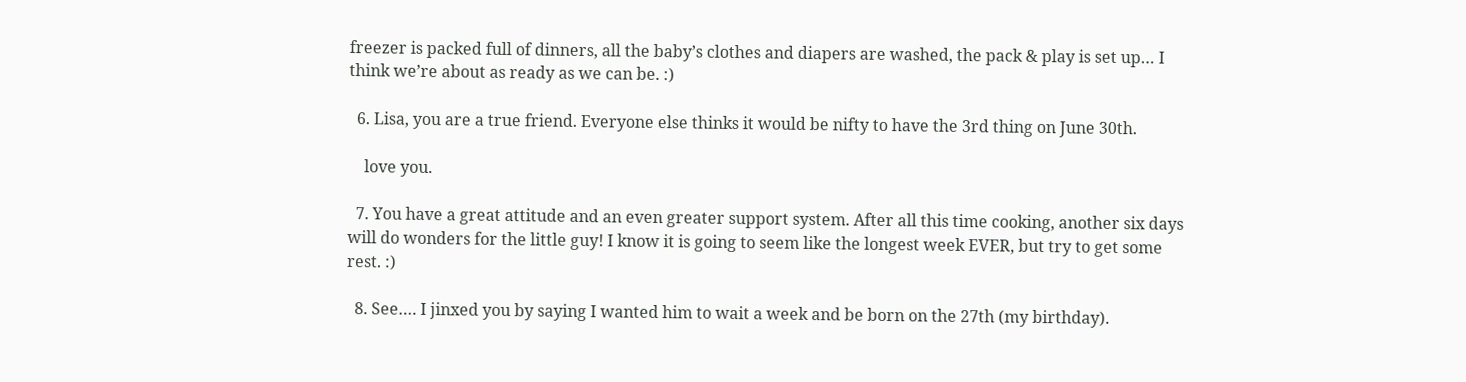freezer is packed full of dinners, all the baby’s clothes and diapers are washed, the pack & play is set up… I think we’re about as ready as we can be. :)

  6. Lisa, you are a true friend. Everyone else thinks it would be nifty to have the 3rd thing on June 30th.

    love you.

  7. You have a great attitude and an even greater support system. After all this time cooking, another six days will do wonders for the little guy! I know it is going to seem like the longest week EVER, but try to get some rest. :)

  8. See…. I jinxed you by saying I wanted him to wait a week and be born on the 27th (my birthday).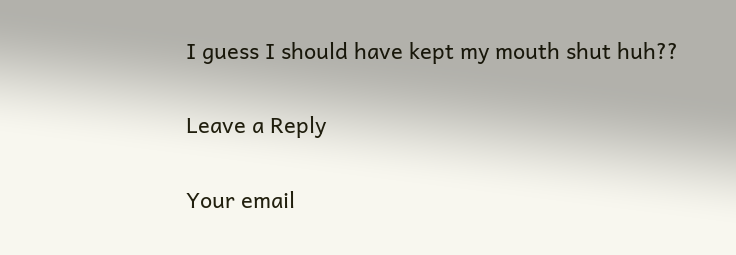I guess I should have kept my mouth shut huh??

Leave a Reply

Your email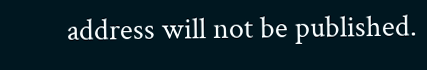address will not be published.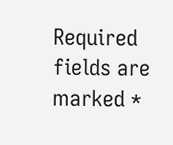Required fields are marked *